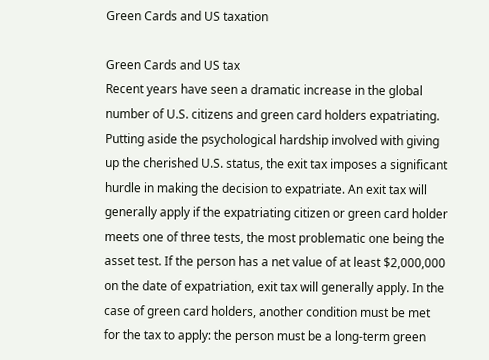Green Cards and US taxation

Green Cards and US tax
Recent years have seen a dramatic increase in the global number of U.S. citizens and green card holders expatriating. Putting aside the psychological hardship involved with giving up the cherished U.S. status, the exit tax imposes a significant hurdle in making the decision to expatriate. An exit tax will generally apply if the expatriating citizen or green card holder meets one of three tests, the most problematic one being the asset test. If the person has a net value of at least $2,000,000 on the date of expatriation, exit tax will generally apply. In the case of green card holders, another condition must be met for the tax to apply: the person must be a long-term green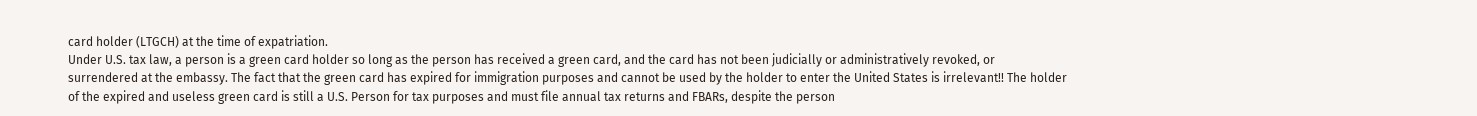card holder (LTGCH) at the time of expatriation.
Under U.S. tax law, a person is a green card holder so long as the person has received a green card, and the card has not been judicially or administratively revoked, or surrendered at the embassy. The fact that the green card has expired for immigration purposes and cannot be used by the holder to enter the United States is irrelevant!! The holder of the expired and useless green card is still a U.S. Person for tax purposes and must file annual tax returns and FBARs, despite the person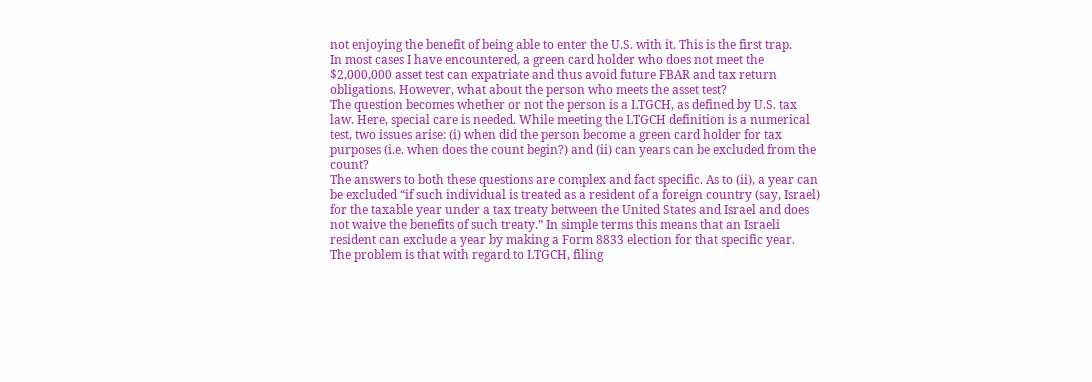not enjoying the benefit of being able to enter the U.S. with it. This is the first trap.
In most cases I have encountered, a green card holder who does not meet the $2,000,000 asset test can expatriate and thus avoid future FBAR and tax return obligations. However, what about the person who meets the asset test?
The question becomes whether or not the person is a LTGCH, as defined by U.S. tax law. Here, special care is needed. While meeting the LTGCH definition is a numerical test, two issues arise: (i) when did the person become a green card holder for tax purposes (i.e. when does the count begin?) and (ii) can years can be excluded from the count?
The answers to both these questions are complex and fact specific. As to (ii), a year can be excluded “if such individual is treated as a resident of a foreign country (say, Israel) for the taxable year under a tax treaty between the United States and Israel and does not waive the benefits of such treaty.” In simple terms this means that an Israeli resident can exclude a year by making a Form 8833 election for that specific year.
The problem is that with regard to LTGCH, filing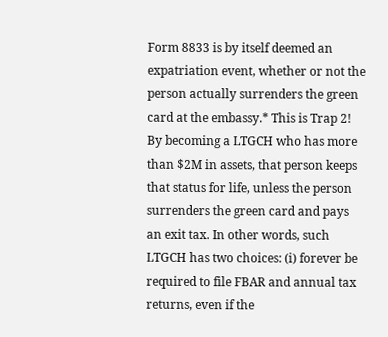Form 8833 is by itself deemed an expatriation event, whether or not the person actually surrenders the green card at the embassy.* This is Trap 2! By becoming a LTGCH who has more than $2M in assets, that person keeps that status for life, unless the person surrenders the green card and pays an exit tax. In other words, such LTGCH has two choices: (i) forever be required to file FBAR and annual tax returns, even if the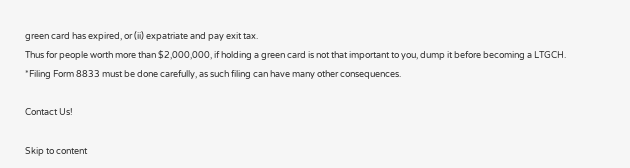green card has expired, or (ii) expatriate and pay exit tax.
Thus for people worth more than $2,000,000, if holding a green card is not that important to you, dump it before becoming a LTGCH.
*Filing Form 8833 must be done carefully, as such filing can have many other consequences.

Contact Us!

Skip to content